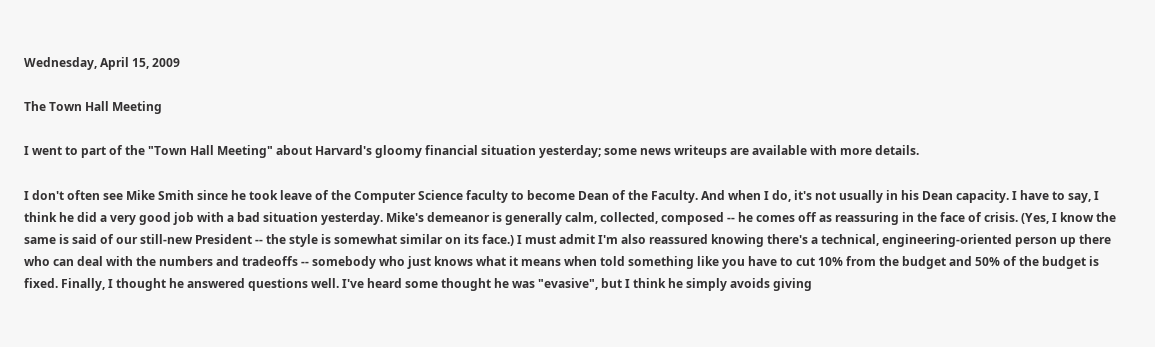Wednesday, April 15, 2009

The Town Hall Meeting

I went to part of the "Town Hall Meeting" about Harvard's gloomy financial situation yesterday; some news writeups are available with more details.

I don't often see Mike Smith since he took leave of the Computer Science faculty to become Dean of the Faculty. And when I do, it's not usually in his Dean capacity. I have to say, I think he did a very good job with a bad situation yesterday. Mike's demeanor is generally calm, collected, composed -- he comes off as reassuring in the face of crisis. (Yes, I know the same is said of our still-new President -- the style is somewhat similar on its face.) I must admit I'm also reassured knowing there's a technical, engineering-oriented person up there who can deal with the numbers and tradeoffs -- somebody who just knows what it means when told something like you have to cut 10% from the budget and 50% of the budget is fixed. Finally, I thought he answered questions well. I've heard some thought he was "evasive", but I think he simply avoids giving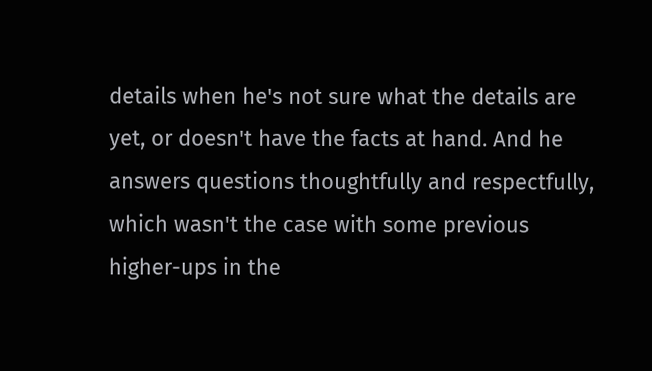details when he's not sure what the details are yet, or doesn't have the facts at hand. And he answers questions thoughtfully and respectfully, which wasn't the case with some previous higher-ups in the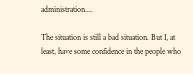administration....

The situation is still a bad situation. But I, at least, have some confidence in the people who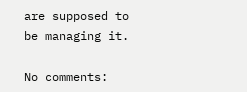are supposed to be managing it.

No comments: